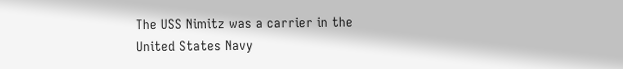The USS Nimitz was a carrier in the United States Navy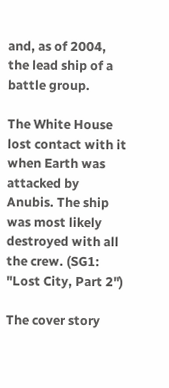and, as of 2004, the lead ship of a battle group.

The White House lost contact with it when Earth was attacked by Anubis. The ship was most likely destroyed with all the crew. (SG1: "Lost City, Part 2")

The cover story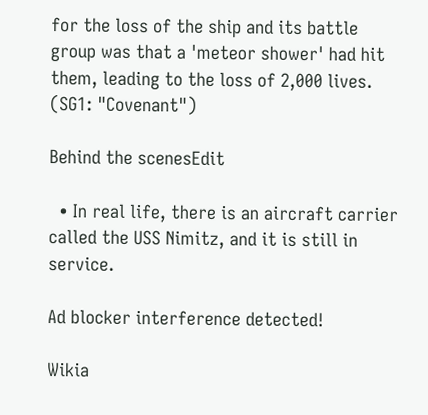for the loss of the ship and its battle group was that a 'meteor shower' had hit them, leading to the loss of 2,000 lives. (SG1: "Covenant")

Behind the scenesEdit

  • In real life, there is an aircraft carrier called the USS Nimitz, and it is still in service.

Ad blocker interference detected!

Wikia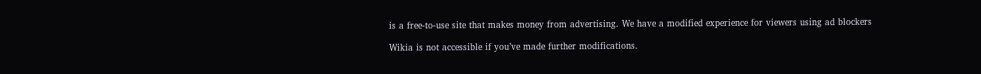is a free-to-use site that makes money from advertising. We have a modified experience for viewers using ad blockers

Wikia is not accessible if you’ve made further modifications.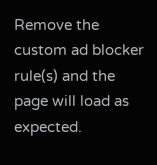Remove the custom ad blocker rule(s) and the page will load as expected.